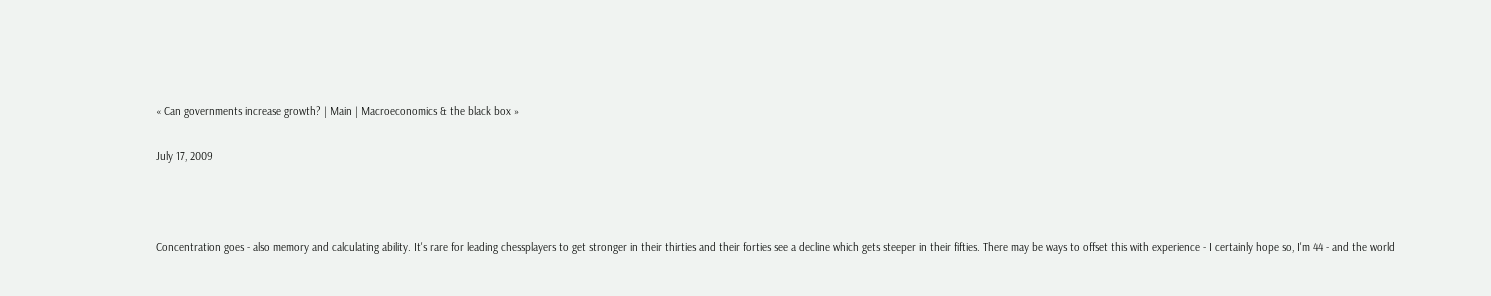« Can governments increase growth? | Main | Macroeconomics & the black box »

July 17, 2009



Concentration goes - also memory and calculating ability. It's rare for leading chessplayers to get stronger in their thirties and their forties see a decline which gets steeper in their fifties. There may be ways to offset this with experience - I certainly hope so, I'm 44 - and the world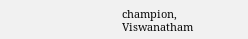champion, Viswanatham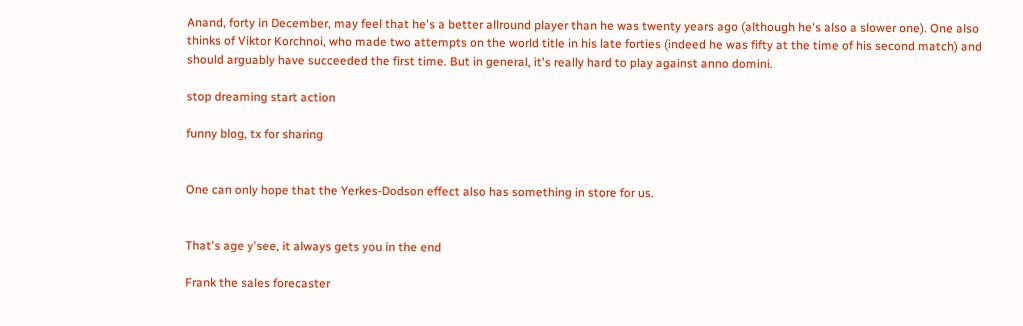Anand, forty in December, may feel that he's a better allround player than he was twenty years ago (although he's also a slower one). One also thinks of Viktor Korchnoi, who made two attempts on the world title in his late forties (indeed he was fifty at the time of his second match) and should arguably have succeeded the first time. But in general, it's really hard to play against anno domini.

stop dreaming start action

funny blog, tx for sharing


One can only hope that the Yerkes-Dodson effect also has something in store for us.


That's age y'see, it always gets you in the end

Frank the sales forecaster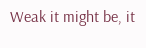Weak it might be, it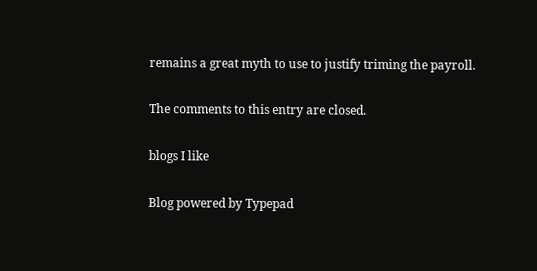remains a great myth to use to justify triming the payroll.

The comments to this entry are closed.

blogs I like

Blog powered by Typepad